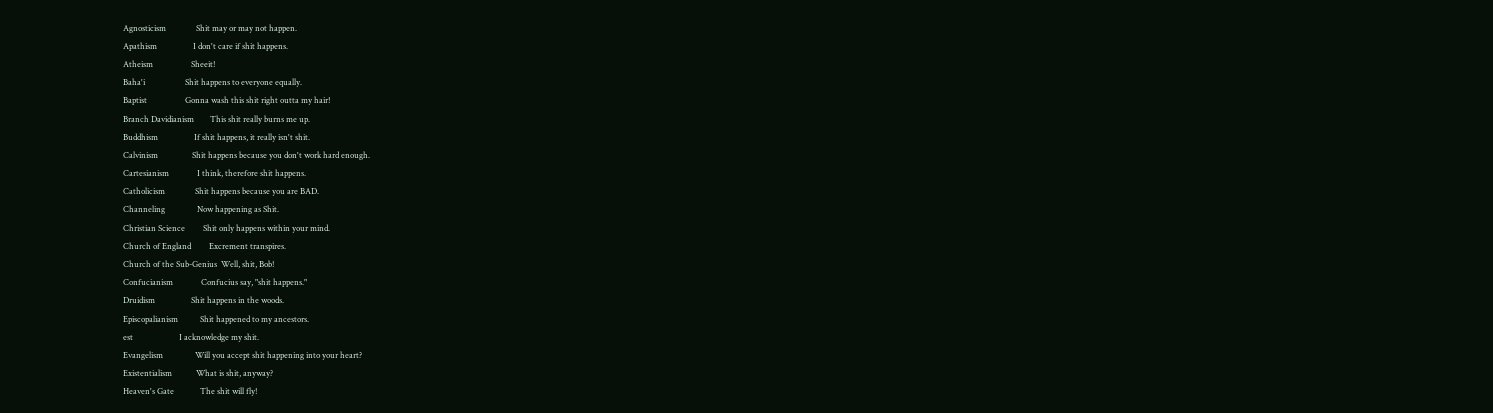Agnosticism               Shit may or may not happen.
Apathism                  I don't care if shit happens.
Atheism                   Sheeit!
Baha'i                    Shit happens to everyone equally.
Baptist                   Gonna wash this shit right outta my hair!
Branch Davidianism        This shit really burns me up.
Buddhism                  If shit happens, it really isn't shit.
Calvinism                 Shit happens because you don't work hard enough.
Cartesianism              I think, therefore shit happens.
Catholicism               Shit happens because you are BAD.
Channeling                Now happening as Shit.
Christian Science         Shit only happens within your mind.
Church of England         Excrement transpires.
Church of the Sub-Genius  Well, shit, Bob!
Confucianism              Confucius say, "shit happens."
Druidism                  Shit happens in the woods.
Episcopalianism           Shit happened to my ancestors.
est                       I acknowledge my shit.
Evangelism                Will you accept shit happening into your heart?
Existentialism            What is shit, anyway?
Heaven's Gate             The shit will fly!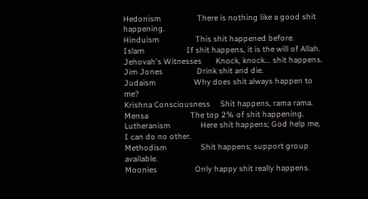Hedonism                  There is nothing like a good shit happening.
Hinduism                  This shit happened before.
Islam                     If shit happens, it is the will of Allah.
Jehovah's Witnesses       Knock, knock... shit happens.
Jim Jones                 Drink shit and die.
Judaism                   Why does shit always happen to me?
Krishna Consciousness     Shit happens, rama rama.
Mensa                     The top 2% of shit happening.
Lutheranism               Here shit happens; God help me, I can do no other.
Methodism                 Shit happens; support group available.
Moonies                   Only happy shit really happens.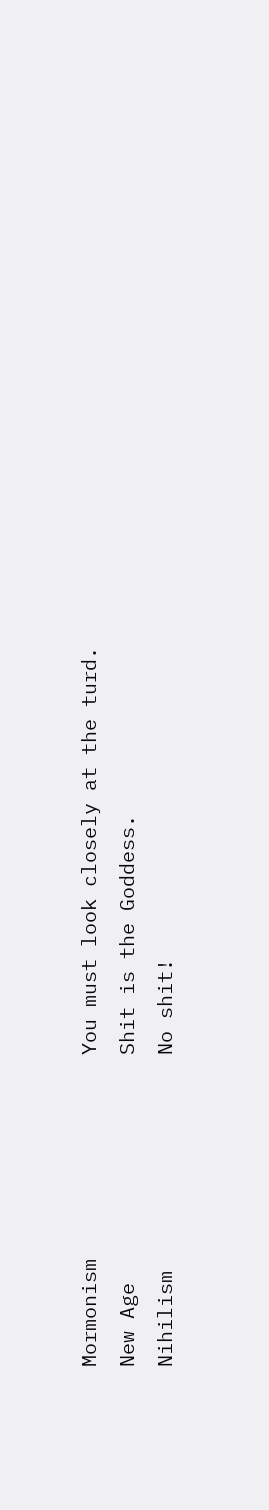Mormonism                 You must look closely at the turd.
New Age                   Shit is the Goddess.
Nihilism                  No shit!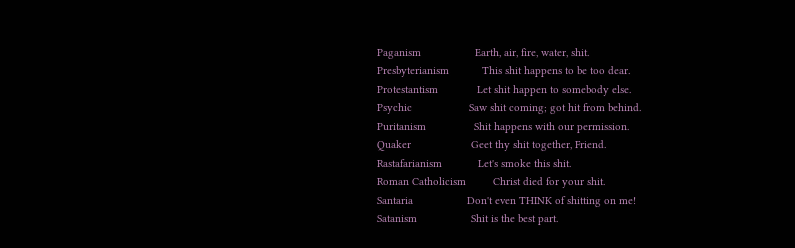Paganism                  Earth, air, fire, water, shit.
Presbyterianism           This shit happens to be too dear.
Protestantism             Let shit happen to somebody else.
Psychic                   Saw shit coming; got hit from behind.
Puritanism                Shit happens with our permission.
Quaker                    Geet thy shit together, Friend.
Rastafarianism            Let's smoke this shit.
Roman Catholicism         Christ died for your shit.
Santaria                  Don't even THINK of shitting on me!
Satanism                  Shit is the best part.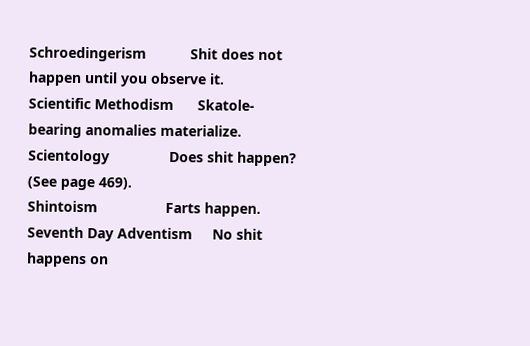Schroedingerism           Shit does not happen until you observe it.
Scientific Methodism      Skatole-bearing anomalies materialize.
Scientology               Does shit happen?  (See page 469).
Shintoism                 Farts happen.
Seventh Day Adventism     No shit happens on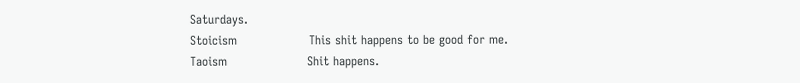Saturdays.
Stoicism                  This shit happens to be good for me.
Taoism                    Shit happens.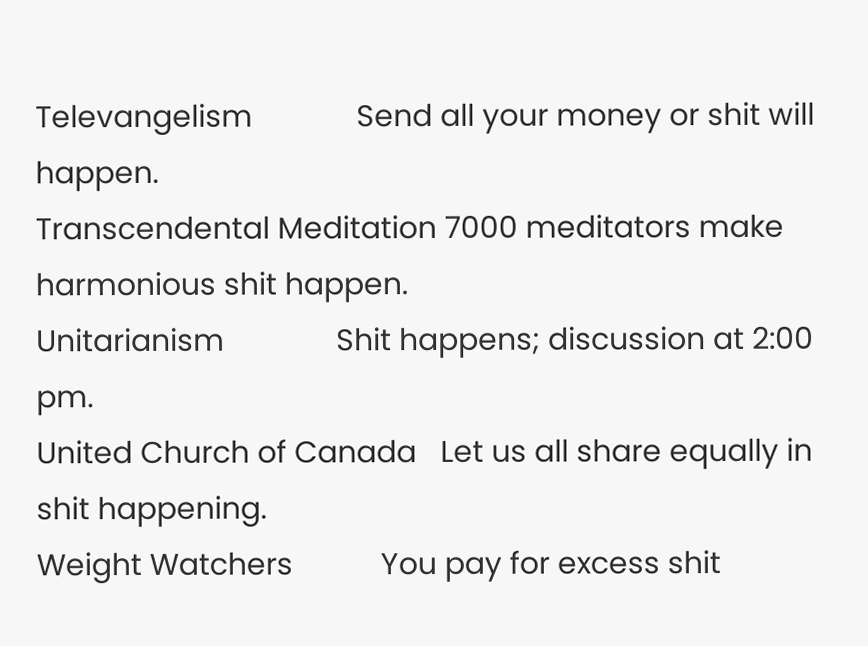Televangelism             Send all your money or shit will happen.
Transcendental Meditation 7000 meditators make harmonious shit happen.
Unitarianism              Shit happens; discussion at 2:00 pm.
United Church of Canada   Let us all share equally in shit happening.
Weight Watchers           You pay for excess shit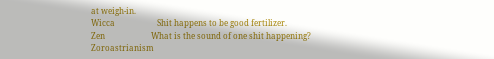at weigh-in.
Wicca                     Shit happens to be good fertilizer.
Zen                       What is the sound of one shit happening?
Zoroastrianism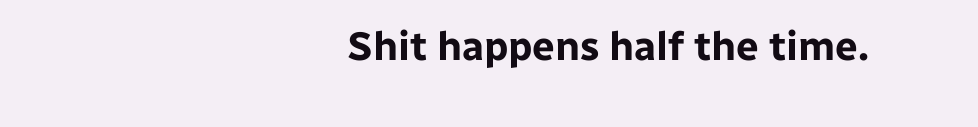Shit happens half the time.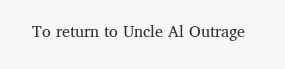To return to Uncle Al Outrage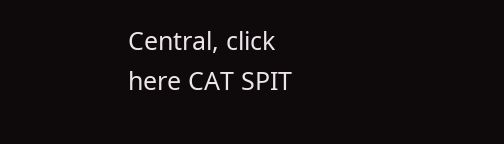Central, click here CAT SPIT